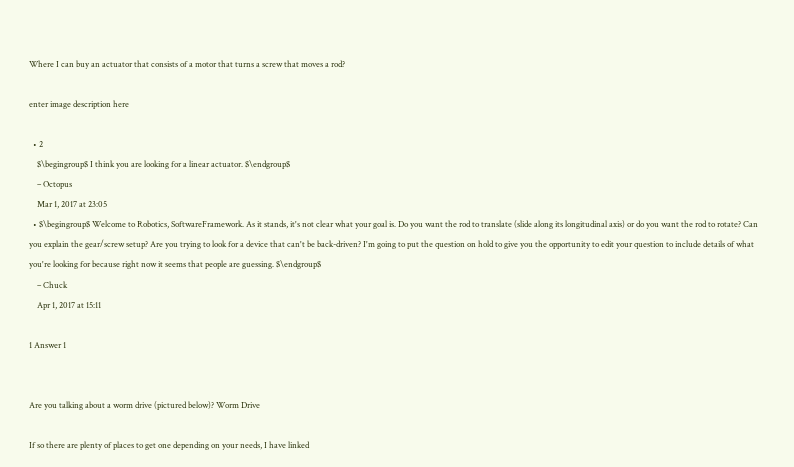Where I can buy an actuator that consists of a motor that turns a screw that moves a rod?

enter image description here

  • 2
    $\begingroup$ I think you are looking for a linear actuator. $\endgroup$
    – Octopus
    Mar 1, 2017 at 23:05
  • $\begingroup$ Welcome to Robotics, SoftwareFramework. As it stands, it's not clear what your goal is. Do you want the rod to translate (slide along its longitudinal axis) or do you want the rod to rotate? Can you explain the gear/screw setup? Are you trying to look for a device that can't be back-driven? I'm going to put the question on hold to give you the opportunity to edit your question to include details of what you're looking for because right now it seems that people are guessing. $\endgroup$
    – Chuck
    Apr 1, 2017 at 15:11

1 Answer 1


Are you talking about a worm drive (pictured below)? Worm Drive

If so there are plenty of places to get one depending on your needs, I have linked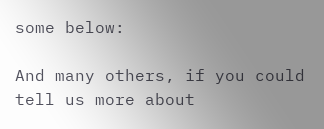some below:

And many others, if you could tell us more about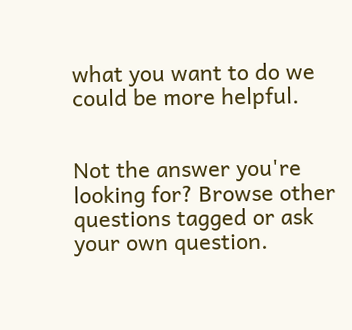what you want to do we could be more helpful.


Not the answer you're looking for? Browse other questions tagged or ask your own question.